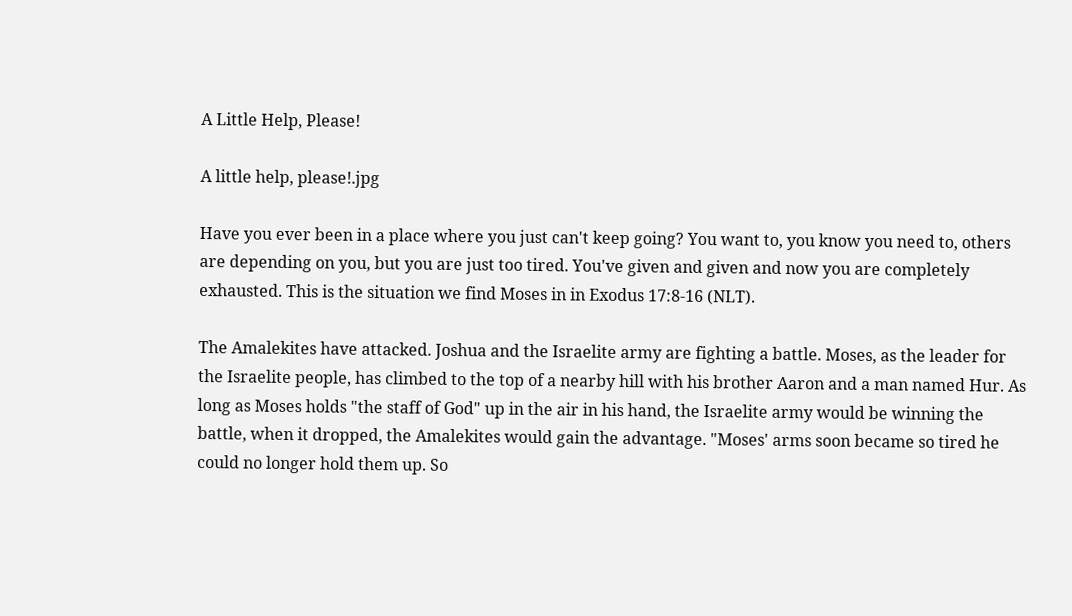A Little Help, Please!

A little help, please!.jpg

Have you ever been in a place where you just can't keep going? You want to, you know you need to, others are depending on you, but you are just too tired. You've given and given and now you are completely exhausted. This is the situation we find Moses in in Exodus 17:8-16 (NLT).

The Amalekites have attacked. Joshua and the Israelite army are fighting a battle. Moses, as the leader for the Israelite people, has climbed to the top of a nearby hill with his brother Aaron and a man named Hur. As long as Moses holds "the staff of God" up in the air in his hand, the Israelite army would be winning the battle, when it dropped, the Amalekites would gain the advantage. "Moses' arms soon became so tired he could no longer hold them up. So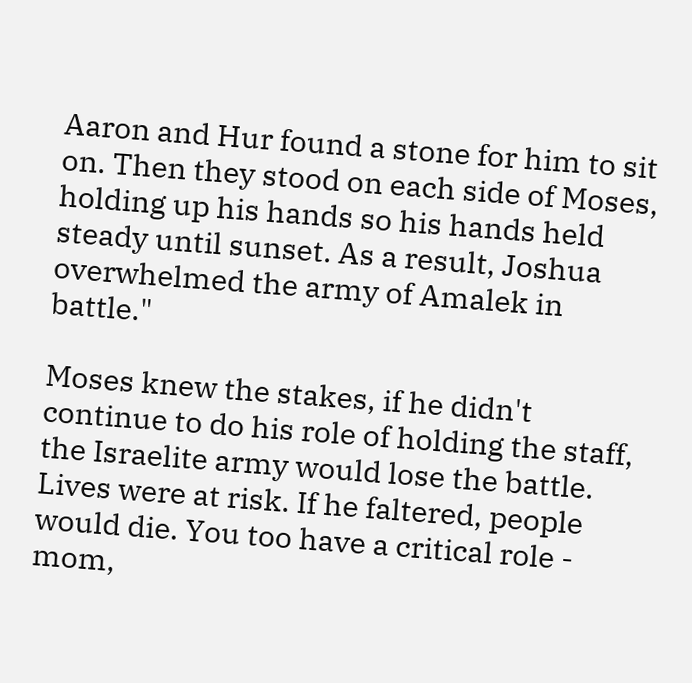Aaron and Hur found a stone for him to sit on. Then they stood on each side of Moses, holding up his hands so his hands held steady until sunset. As a result, Joshua overwhelmed the army of Amalek in battle."

Moses knew the stakes, if he didn't continue to do his role of holding the staff, the Israelite army would lose the battle. Lives were at risk. If he faltered, people would die. You too have a critical role - mom,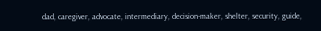dad, caregiver, advocate, intermediary, decision-maker, shelter, security, guide,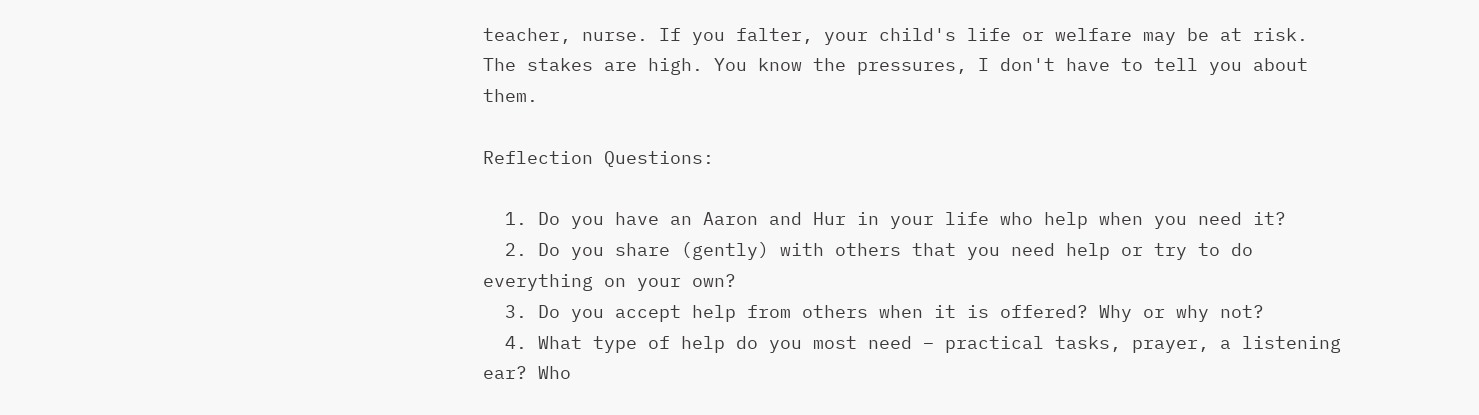teacher, nurse. If you falter, your child's life or welfare may be at risk. The stakes are high. You know the pressures, I don't have to tell you about them.

Reflection Questions:

  1. Do you have an Aaron and Hur in your life who help when you need it?
  2. Do you share (gently) with others that you need help or try to do everything on your own?
  3. Do you accept help from others when it is offered? Why or why not?
  4. What type of help do you most need – practical tasks, prayer, a listening ear? Who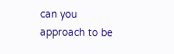can you approach to be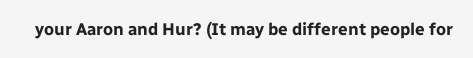your Aaron and Hur? (It may be different people for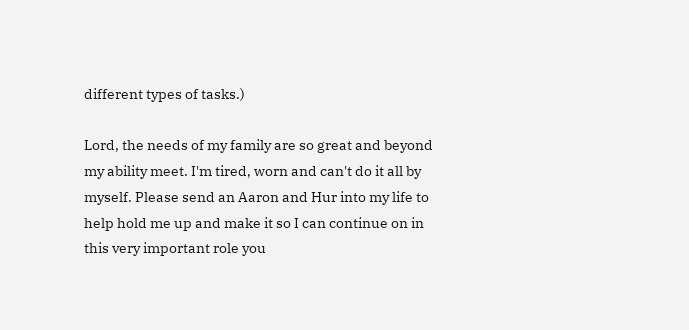different types of tasks.)

Lord, the needs of my family are so great and beyond my ability meet. I'm tired, worn and can't do it all by myself. Please send an Aaron and Hur into my life to help hold me up and make it so I can continue on in this very important role you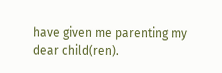have given me parenting my dear child(ren).